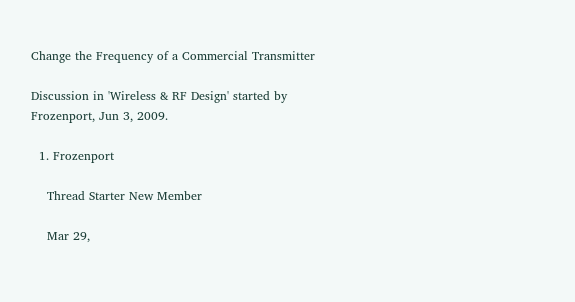Change the Frequency of a Commercial Transmitter

Discussion in 'Wireless & RF Design' started by Frozenport, Jun 3, 2009.

  1. Frozenport

    Thread Starter New Member

    Mar 29,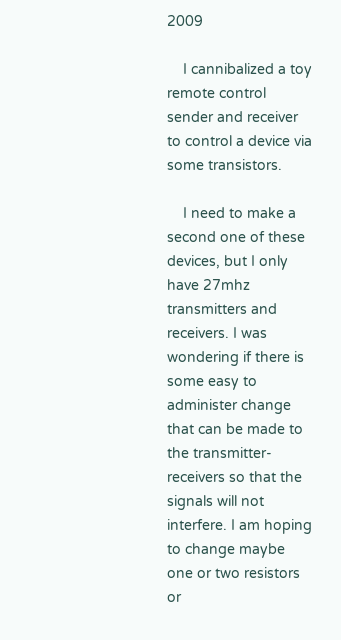2009

    I cannibalized a toy remote control sender and receiver to control a device via some transistors.

    I need to make a second one of these devices, but I only have 27mhz transmitters and receivers. I was wondering if there is some easy to administer change that can be made to the transmitter-receivers so that the signals will not interfere. I am hoping to change maybe one or two resistors or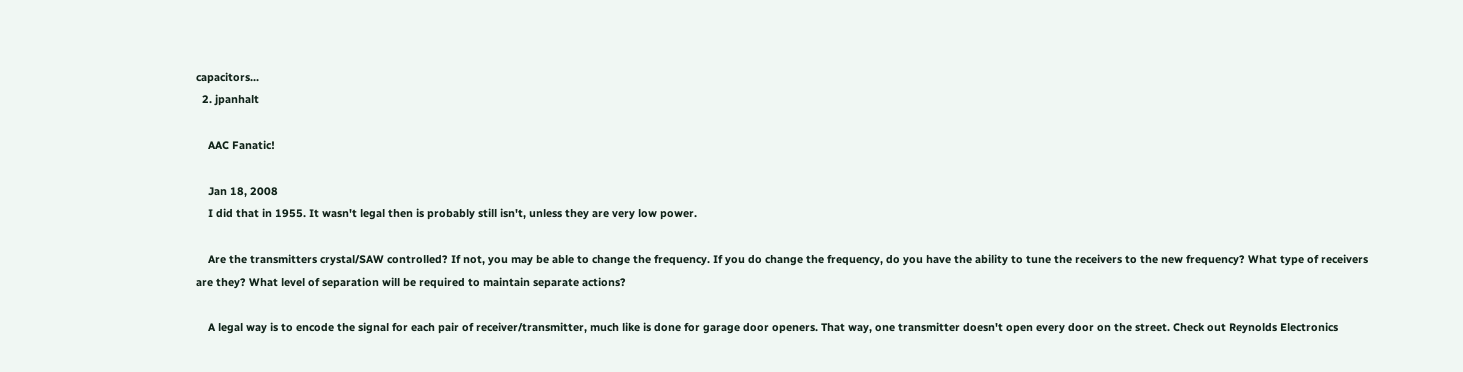capacitors...
  2. jpanhalt

    AAC Fanatic!

    Jan 18, 2008
    I did that in 1955. It wasn't legal then is probably still isn't, unless they are very low power.

    Are the transmitters crystal/SAW controlled? If not, you may be able to change the frequency. If you do change the frequency, do you have the ability to tune the receivers to the new frequency? What type of receivers are they? What level of separation will be required to maintain separate actions?

    A legal way is to encode the signal for each pair of receiver/transmitter, much like is done for garage door openers. That way, one transmitter doesn't open every door on the street. Check out Reynolds Electronics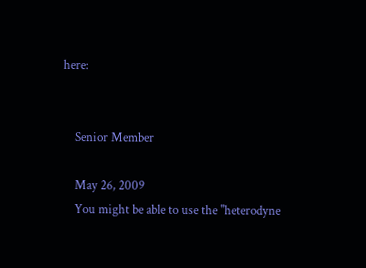here:


    Senior Member

    May 26, 2009
    You might be able to use the "heterodyne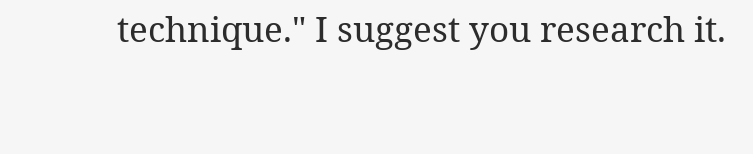technique." I suggest you research it.